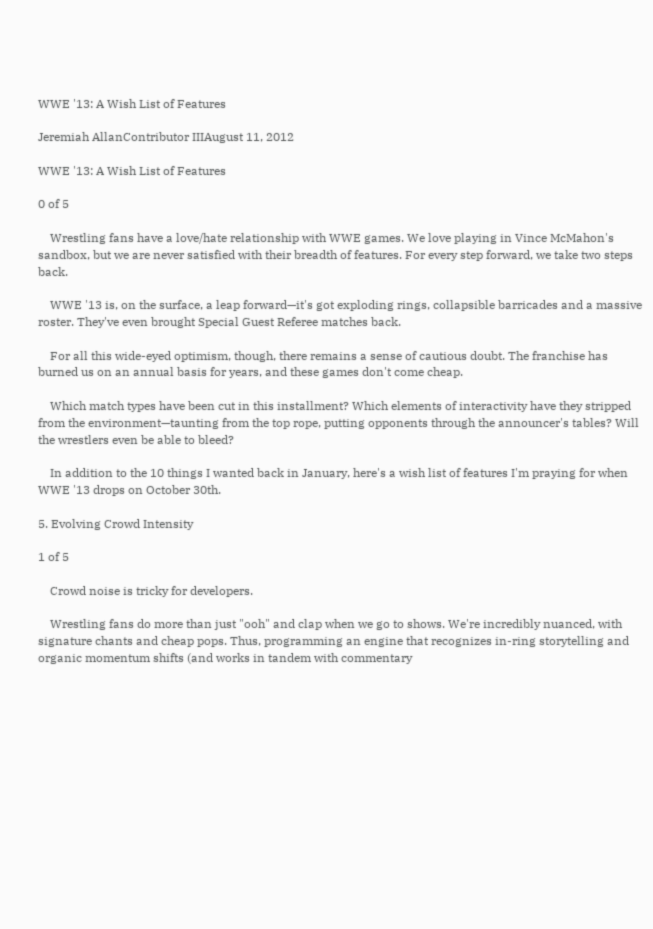WWE '13: A Wish List of Features

Jeremiah AllanContributor IIIAugust 11, 2012

WWE '13: A Wish List of Features

0 of 5

    Wrestling fans have a love/hate relationship with WWE games. We love playing in Vince McMahon's sandbox, but we are never satisfied with their breadth of features. For every step forward, we take two steps back.

    WWE '13 is, on the surface, a leap forward—it's got exploding rings, collapsible barricades and a massive roster. They've even brought Special Guest Referee matches back.

    For all this wide-eyed optimism, though, there remains a sense of cautious doubt. The franchise has burned us on an annual basis for years, and these games don't come cheap.

    Which match types have been cut in this installment? Which elements of interactivity have they stripped from the environment—taunting from the top rope, putting opponents through the announcer's tables? Will the wrestlers even be able to bleed?

    In addition to the 10 things I wanted back in January, here's a wish list of features I'm praying for when WWE '13 drops on October 30th.

5. Evolving Crowd Intensity

1 of 5

    Crowd noise is tricky for developers.

    Wrestling fans do more than just "ooh" and clap when we go to shows. We're incredibly nuanced, with signature chants and cheap pops. Thus, programming an engine that recognizes in-ring storytelling and organic momentum shifts (and works in tandem with commentary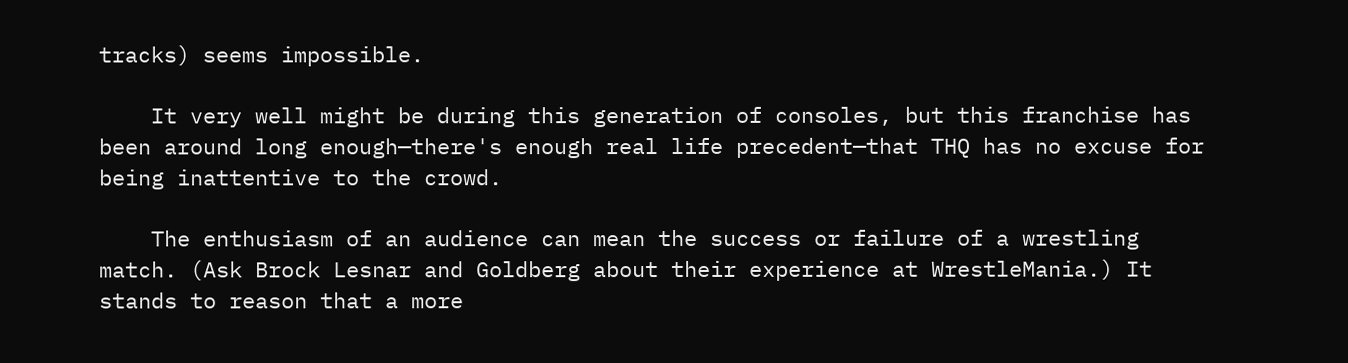tracks) seems impossible.

    It very well might be during this generation of consoles, but this franchise has been around long enough—there's enough real life precedent—that THQ has no excuse for being inattentive to the crowd.

    The enthusiasm of an audience can mean the success or failure of a wrestling match. (Ask Brock Lesnar and Goldberg about their experience at WrestleMania.) It stands to reason that a more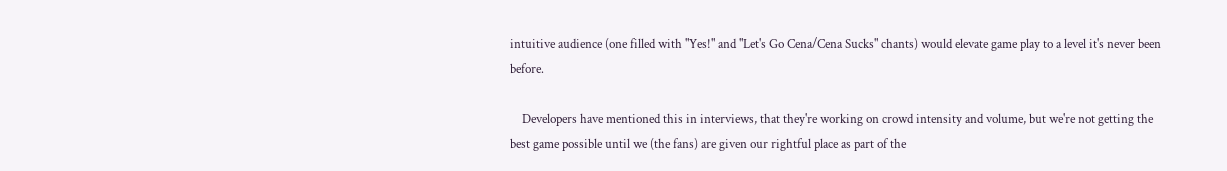intuitive audience (one filled with "Yes!" and "Let's Go Cena/Cena Sucks" chants) would elevate game play to a level it's never been before.

    Developers have mentioned this in interviews, that they're working on crowd intensity and volume, but we're not getting the best game possible until we (the fans) are given our rightful place as part of the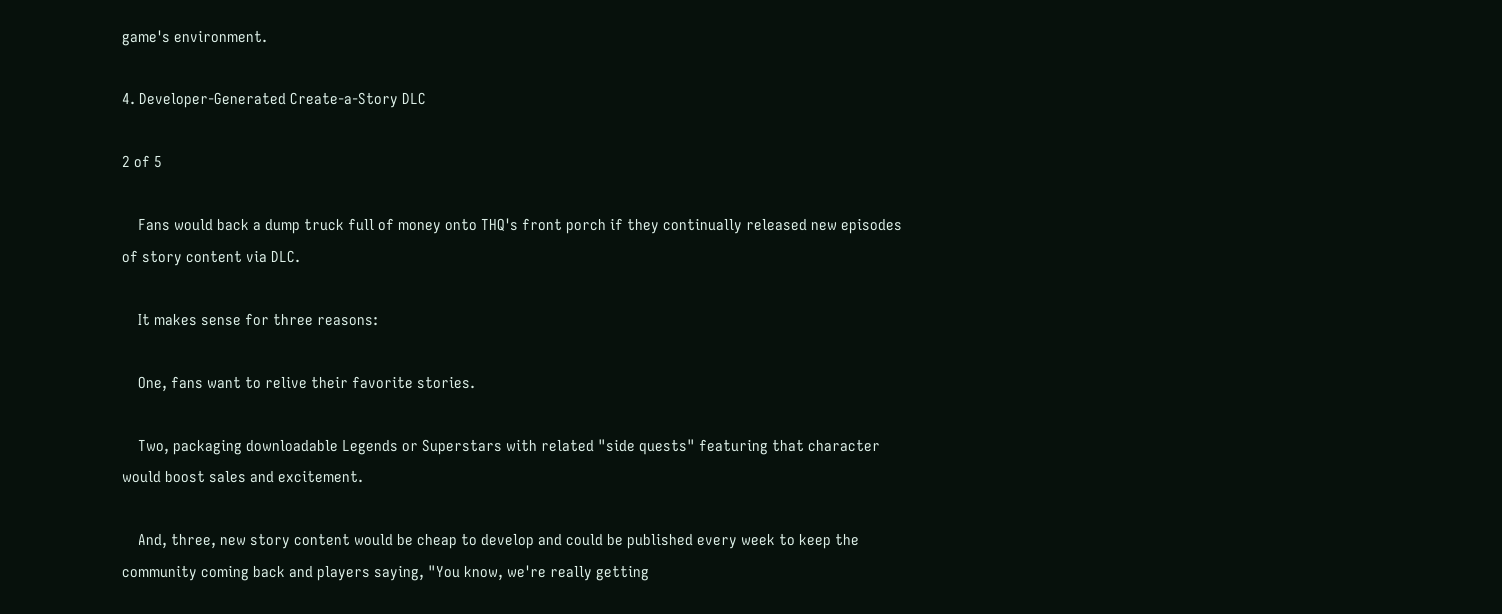game's environment.

4. Developer-Generated Create-a-Story DLC

2 of 5

    Fans would back a dump truck full of money onto THQ's front porch if they continually released new episodes of story content via DLC.

    It makes sense for three reasons:

    One, fans want to relive their favorite stories.

    Two, packaging downloadable Legends or Superstars with related "side quests" featuring that character would boost sales and excitement.

    And, three, new story content would be cheap to develop and could be published every week to keep the community coming back and players saying, "You know, we're really getting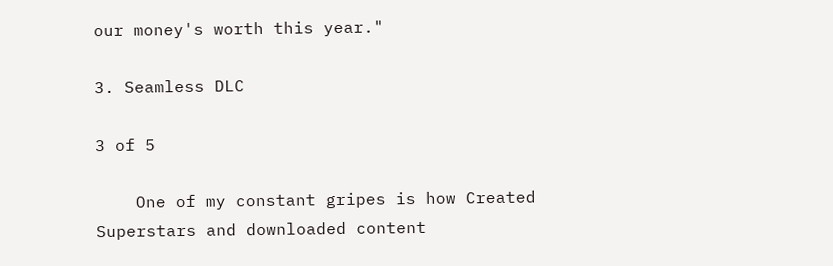our money's worth this year."

3. Seamless DLC

3 of 5

    One of my constant gripes is how Created Superstars and downloaded content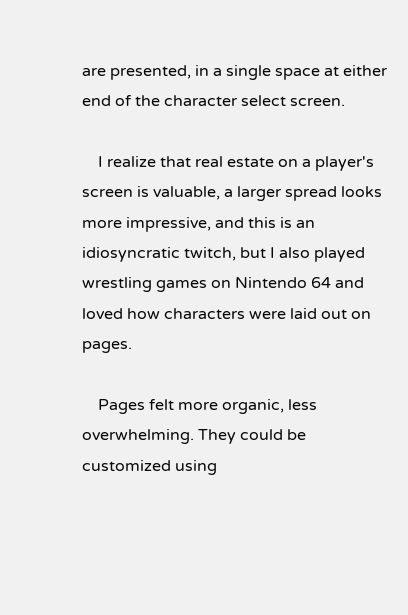are presented, in a single space at either end of the character select screen.

    I realize that real estate on a player's screen is valuable, a larger spread looks more impressive, and this is an idiosyncratic twitch, but I also played wrestling games on Nintendo 64 and loved how characters were laid out on pages.

    Pages felt more organic, less overwhelming. They could be customized using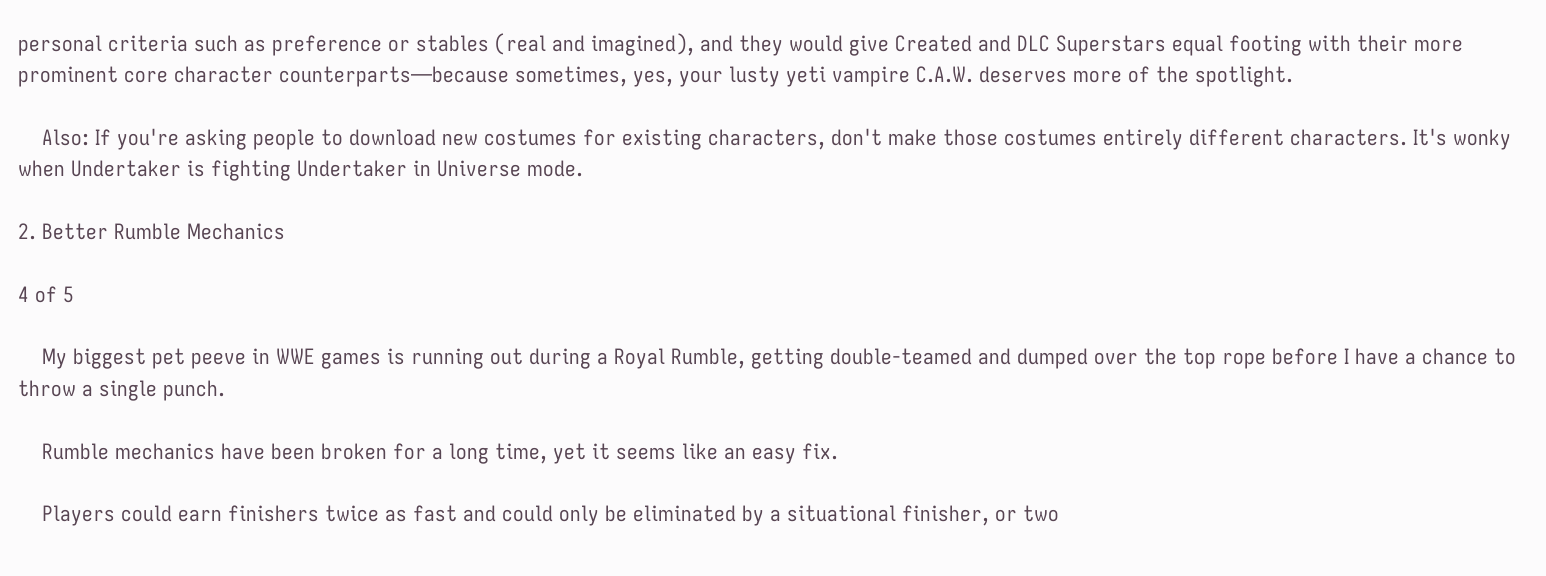personal criteria such as preference or stables (real and imagined), and they would give Created and DLC Superstars equal footing with their more prominent core character counterparts—because sometimes, yes, your lusty yeti vampire C.A.W. deserves more of the spotlight.

    Also: If you're asking people to download new costumes for existing characters, don't make those costumes entirely different characters. It's wonky when Undertaker is fighting Undertaker in Universe mode.

2. Better Rumble Mechanics

4 of 5

    My biggest pet peeve in WWE games is running out during a Royal Rumble, getting double-teamed and dumped over the top rope before I have a chance to throw a single punch.

    Rumble mechanics have been broken for a long time, yet it seems like an easy fix.

    Players could earn finishers twice as fast and could only be eliminated by a situational finisher, or two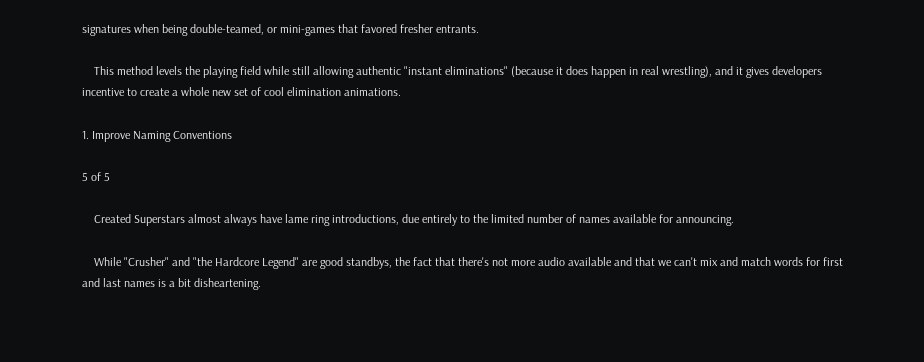signatures when being double-teamed, or mini-games that favored fresher entrants.

    This method levels the playing field while still allowing authentic "instant eliminations" (because it does happen in real wrestling), and it gives developers incentive to create a whole new set of cool elimination animations.

1. Improve Naming Conventions

5 of 5

    Created Superstars almost always have lame ring introductions, due entirely to the limited number of names available for announcing.

    While "Crusher" and "the Hardcore Legend" are good standbys, the fact that there's not more audio available and that we can't mix and match words for first and last names is a bit disheartening.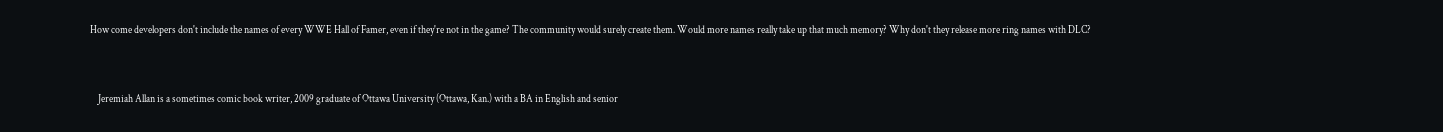How come developers don't include the names of every WWE Hall of Famer, even if they're not in the game? The community would surely create them. Would more names really take up that much memory? Why don't they release more ring names with DLC?


    Jeremiah Allan is a sometimes comic book writer, 2009 graduate of Ottawa University (Ottawa, Kan.) with a BA in English and senior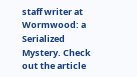staff writer at Wormwood: a Serialized Mystery. Check out the article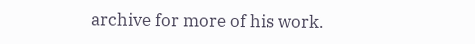archive for more of his work.